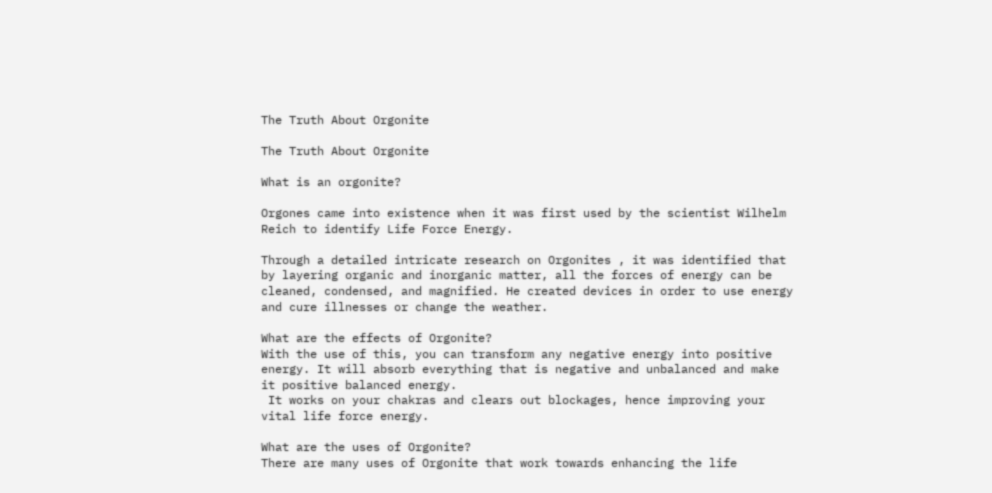The Truth About Orgonite

The Truth About Orgonite

What is an orgonite?

Orgones came into existence when it was first used by the scientist Wilhelm Reich to identify Life Force Energy.

Through a detailed intricate research on Orgonites , it was identified that by layering organic and inorganic matter, all the forces of energy can be cleaned, condensed, and magnified. He created devices in order to use energy and cure illnesses or change the weather.

What are the effects of Orgonite?
With the use of this, you can transform any negative energy into positive energy. It will absorb everything that is negative and unbalanced and make it positive balanced energy.
 It works on your chakras and clears out blockages, hence improving your vital life force energy.

What are the uses of Orgonite?
There are many uses of Orgonite that work towards enhancing the life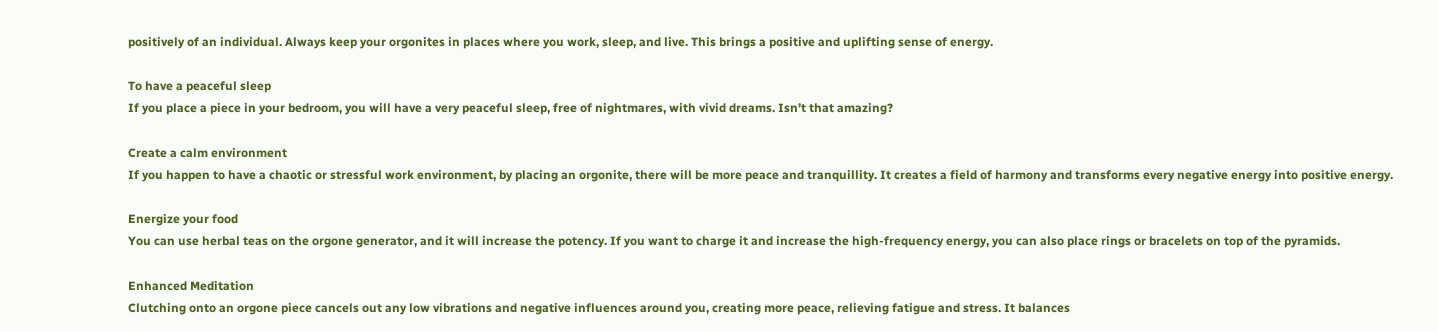positively of an individual. Always keep your orgonites in places where you work, sleep, and live. This brings a positive and uplifting sense of energy.

To have a peaceful sleep
If you place a piece in your bedroom, you will have a very peaceful sleep, free of nightmares, with vivid dreams. Isn’t that amazing?

Create a calm environment
If you happen to have a chaotic or stressful work environment, by placing an orgonite, there will be more peace and tranquillity. It creates a field of harmony and transforms every negative energy into positive energy.

Energize your food
You can use herbal teas on the orgone generator, and it will increase the potency. If you want to charge it and increase the high-frequency energy, you can also place rings or bracelets on top of the pyramids.

Enhanced Meditation
Clutching onto an orgone piece cancels out any low vibrations and negative influences around you, creating more peace, relieving fatigue and stress. It balances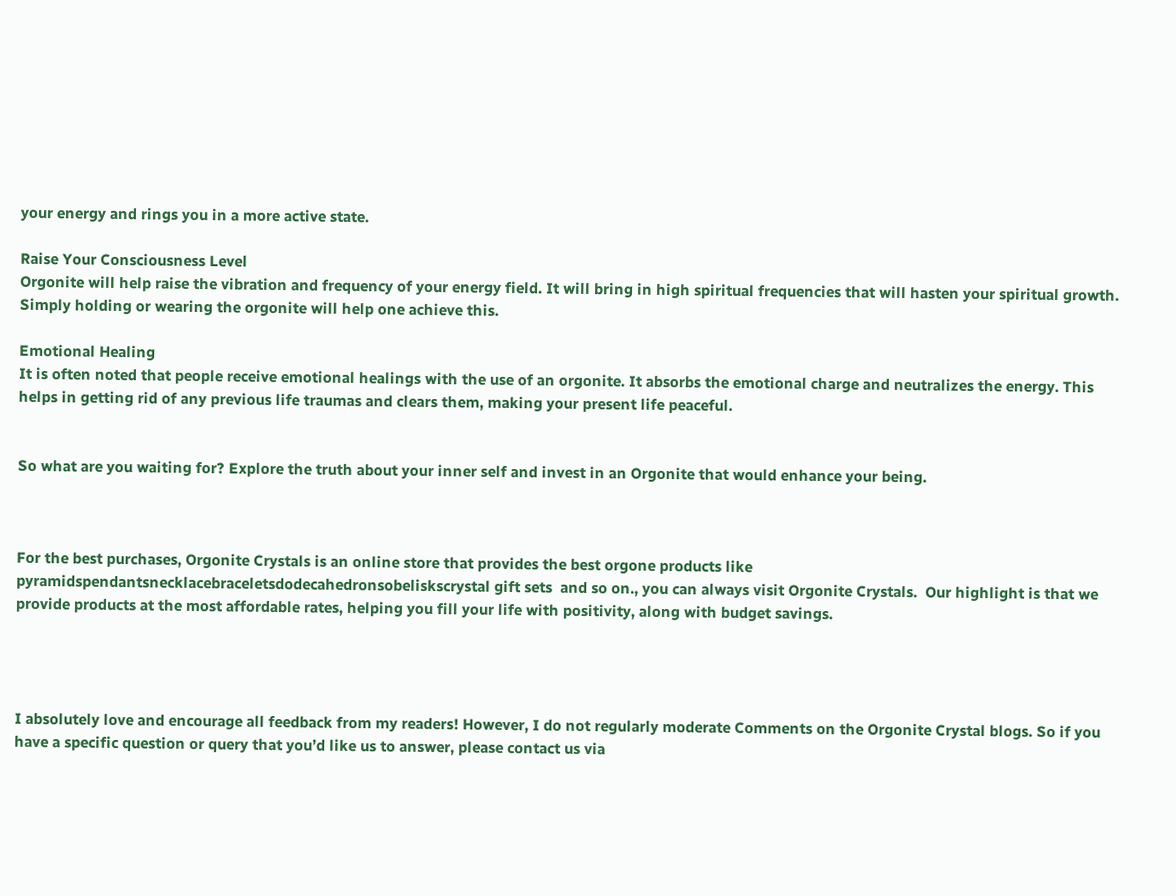your energy and rings you in a more active state.

Raise Your Consciousness Level
Orgonite will help raise the vibration and frequency of your energy field. It will bring in high spiritual frequencies that will hasten your spiritual growth. Simply holding or wearing the orgonite will help one achieve this.

Emotional Healing
It is often noted that people receive emotional healings with the use of an orgonite. It absorbs the emotional charge and neutralizes the energy. This helps in getting rid of any previous life traumas and clears them, making your present life peaceful.


So what are you waiting for? Explore the truth about your inner self and invest in an Orgonite that would enhance your being.



For the best purchases, Orgonite Crystals is an online store that provides the best orgone products like pyramidspendantsnecklacebraceletsdodecahedronsobeliskscrystal gift sets  and so on., you can always visit Orgonite Crystals.  Our highlight is that we provide products at the most affordable rates, helping you fill your life with positivity, along with budget savings.




I absolutely love and encourage all feedback from my readers! However, I do not regularly moderate Comments on the Orgonite Crystal blogs. So if you have a specific question or query that you’d like us to answer, please contact us via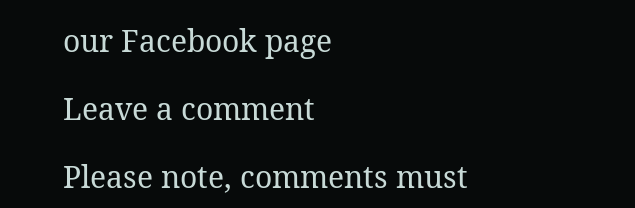our Facebook page

Leave a comment

Please note, comments must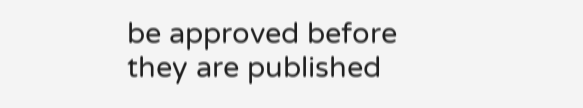be approved before they are published